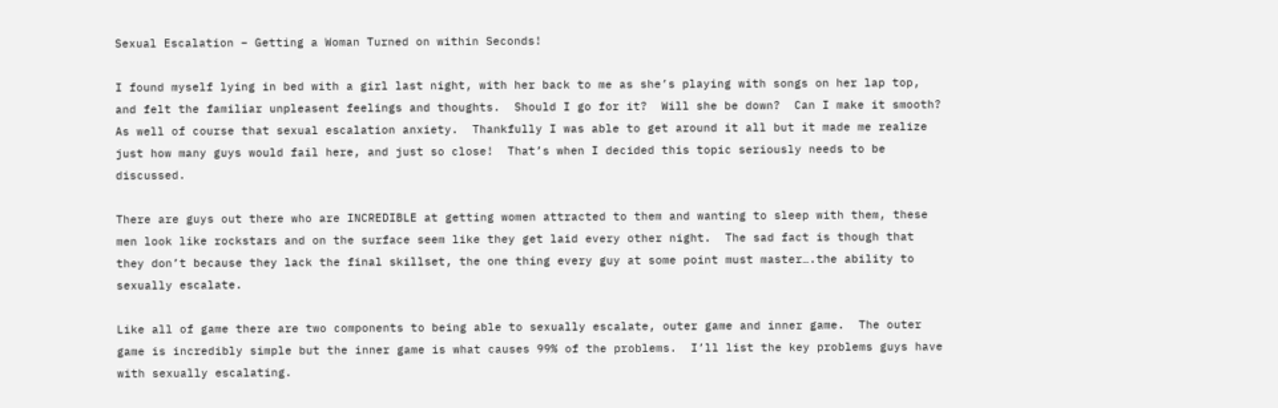Sexual Escalation – Getting a Woman Turned on within Seconds!

I found myself lying in bed with a girl last night, with her back to me as she’s playing with songs on her lap top, and felt the familiar unpleasent feelings and thoughts.  Should I go for it?  Will she be down?  Can I make it smooth? As well of course that sexual escalation anxiety.  Thankfully I was able to get around it all but it made me realize just how many guys would fail here, and just so close!  That’s when I decided this topic seriously needs to be discussed.

There are guys out there who are INCREDIBLE at getting women attracted to them and wanting to sleep with them, these men look like rockstars and on the surface seem like they get laid every other night.  The sad fact is though that they don’t because they lack the final skillset, the one thing every guy at some point must master….the ability to sexually escalate.

Like all of game there are two components to being able to sexually escalate, outer game and inner game.  The outer game is incredibly simple but the inner game is what causes 99% of the problems.  I’ll list the key problems guys have with sexually escalating.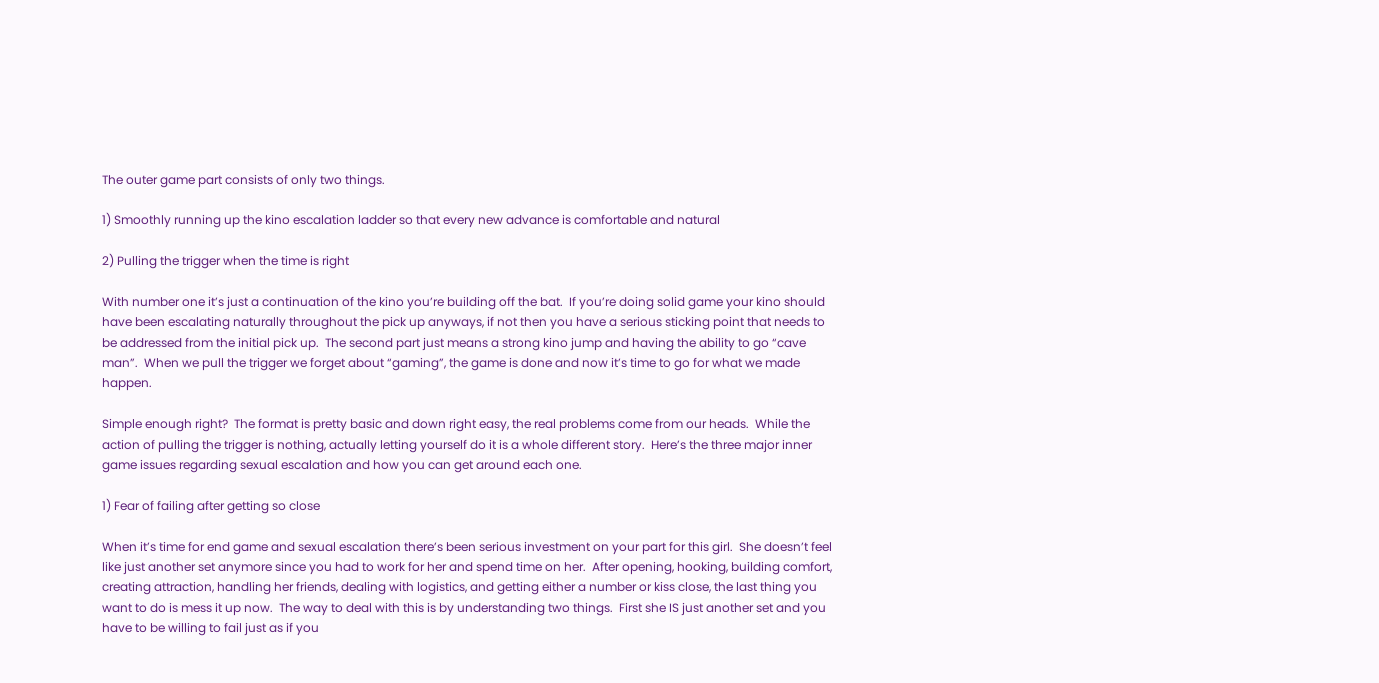The outer game part consists of only two things.

1) Smoothly running up the kino escalation ladder so that every new advance is comfortable and natural

2) Pulling the trigger when the time is right

With number one it’s just a continuation of the kino you’re building off the bat.  If you’re doing solid game your kino should have been escalating naturally throughout the pick up anyways, if not then you have a serious sticking point that needs to be addressed from the initial pick up.  The second part just means a strong kino jump and having the ability to go “cave man”.  When we pull the trigger we forget about “gaming”, the game is done and now it’s time to go for what we made happen.

Simple enough right?  The format is pretty basic and down right easy, the real problems come from our heads.  While the action of pulling the trigger is nothing, actually letting yourself do it is a whole different story.  Here’s the three major inner game issues regarding sexual escalation and how you can get around each one.

1) Fear of failing after getting so close

When it’s time for end game and sexual escalation there’s been serious investment on your part for this girl.  She doesn’t feel like just another set anymore since you had to work for her and spend time on her.  After opening, hooking, building comfort, creating attraction, handling her friends, dealing with logistics, and getting either a number or kiss close, the last thing you want to do is mess it up now.  The way to deal with this is by understanding two things.  First she IS just another set and you have to be willing to fail just as if you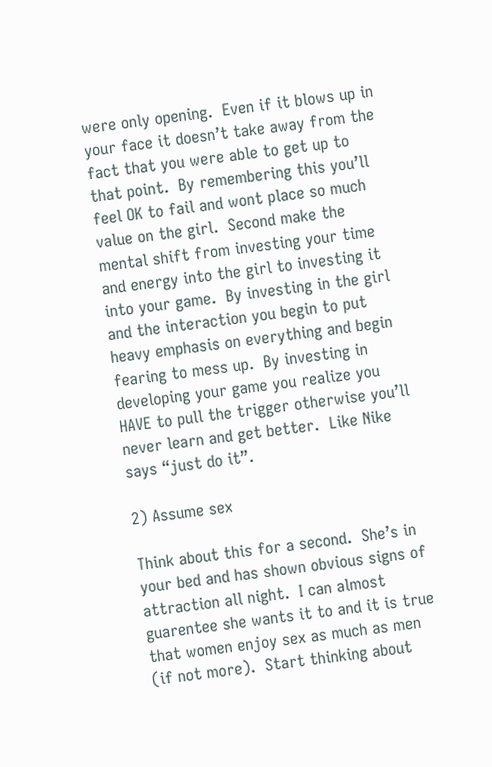were only opening.  Even if it blows up in your face it doesn’t take away from the fact that you were able to get up to that point.  By remembering this you’ll feel OK to fail and wont place so much value on the girl.  Second make the mental shift from investing your time and energy into the girl to investing it into your game.  By investing in the girl and the interaction you begin to put heavy emphasis on everything and begin fearing to mess up.  By investing in developing your game you realize you HAVE to pull the trigger otherwise you’ll never learn and get better.  Like Nike says “just do it”.

2) Assume sex

Think about this for a second.  She’s in your bed and has shown obvious signs of attraction all night.  I can almost guarentee she wants it to and it is true that women enjoy sex as much as men (if not more).  Start thinking about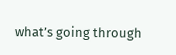what’s going through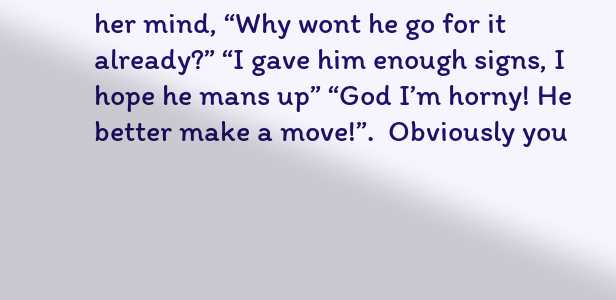her mind, “Why wont he go for it already?” “I gave him enough signs, I hope he mans up” “God I’m horny! He better make a move!”.  Obviously you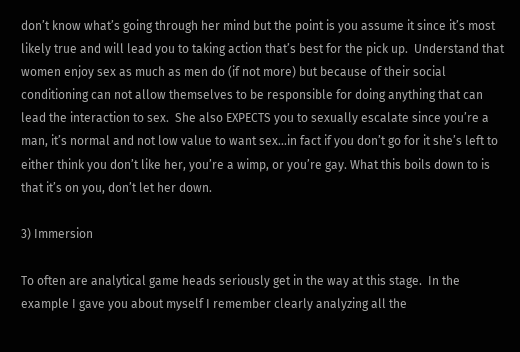don’t know what’s going through her mind but the point is you assume it since it’s most likely true and will lead you to taking action that’s best for the pick up.  Understand that women enjoy sex as much as men do (if not more) but because of their social conditioning can not allow themselves to be responsible for doing anything that can lead the interaction to sex.  She also EXPECTS you to sexually escalate since you’re a man, it’s normal and not low value to want sex…in fact if you don’t go for it she’s left to either think you don’t like her, you’re a wimp, or you’re gay. What this boils down to is that it’s on you, don’t let her down.

3) Immersion

To often are analytical game heads seriously get in the way at this stage.  In the example I gave you about myself I remember clearly analyzing all the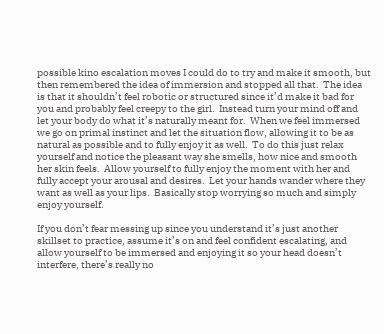possible kino escalation moves I could do to try and make it smooth, but then remembered the idea of immersion and stopped all that.  The idea is that it shouldn’t feel robotic or structured since it’d make it bad for you and probably feel creepy to the girl.  Instead turn your mind off and let your body do what it’s naturally meant for.  When we feel immersed we go on primal instinct and let the situation flow, allowing it to be as natural as possible and to fully enjoy it as well.  To do this just relax yourself and notice the pleasant way she smells, how nice and smooth her skin feels.  Allow yourself to fully enjoy the moment with her and fully accept your arousal and desires.  Let your hands wander where they want as well as your lips.  Basically stop worrying so much and simply enjoy yourself.

If you don’t fear messing up since you understand it’s just another skillset to practice, assume it’s on and feel confident escalating, and allow yourself to be immersed and enjoying it so your head doesn’t interfere, there’s really no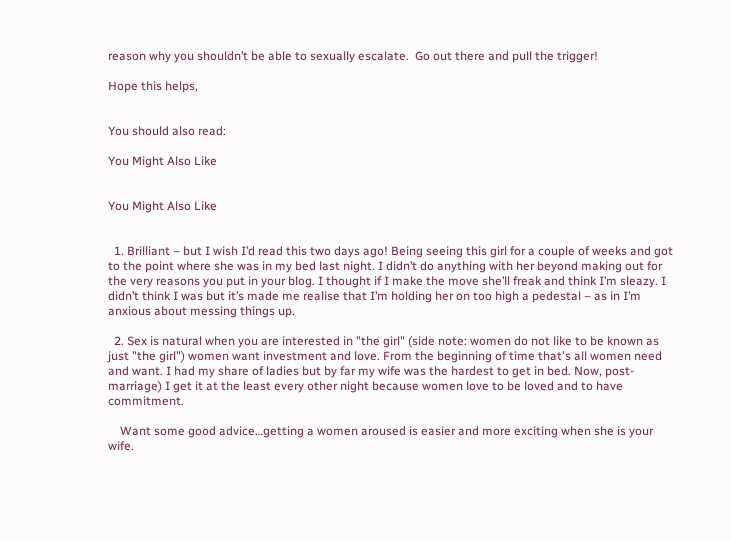reason why you shouldn’t be able to sexually escalate.  Go out there and pull the trigger!

Hope this helps,


You should also read:

You Might Also Like


You Might Also Like


  1. Brilliant – but I wish I’d read this two days ago! Being seeing this girl for a couple of weeks and got to the point where she was in my bed last night. I didn’t do anything with her beyond making out for the very reasons you put in your blog. I thought if I make the move she’ll freak and think I’m sleazy. I didn’t think I was but it’s made me realise that I’m holding her on too high a pedestal – as in I’m anxious about messing things up.

  2. Sex is natural when you are interested in "the girl" (side note: women do not like to be known as just "the girl") women want investment and love. From the beginning of time that's all women need and want. I had my share of ladies but by far my wife was the hardest to get in bed. Now, post-marriage) I get it at the least every other night because women love to be loved and to have commitment.

    Want some good advice…getting a women aroused is easier and more exciting when she is your wife.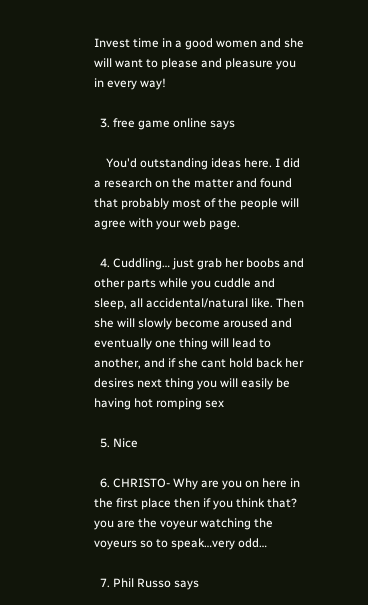Invest time in a good women and she will want to please and pleasure you in every way!

  3. free game online says

    You'd outstanding ideas here. I did a research on the matter and found that probably most of the people will agree with your web page.

  4. Cuddling… just grab her boobs and other parts while you cuddle and sleep, all accidental/natural like. Then she will slowly become aroused and eventually one thing will lead to another, and if she cant hold back her desires next thing you will easily be having hot romping sex

  5. Nice

  6. CHRISTO- Why are you on here in the first place then if you think that? you are the voyeur watching the voyeurs so to speak…very odd…

  7. Phil Russo says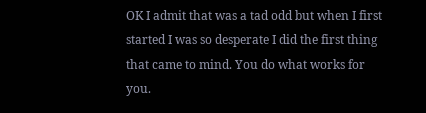OK I admit that was a tad odd but when I first started I was so desperate I did the first thing that came to mind. You do what works for you.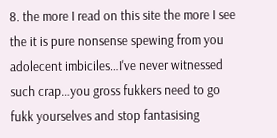8. the more I read on this site the more I see the it is pure nonsense spewing from you adolecent imbiciles…I've never witnessed such crap…you gross fukkers need to go fukk yourselves and stop fantasising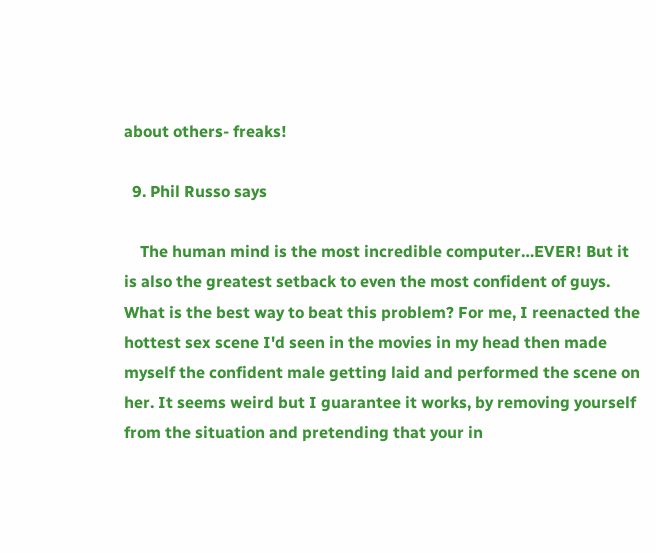about others- freaks!

  9. Phil Russo says

    The human mind is the most incredible computer…EVER! But it is also the greatest setback to even the most confident of guys. What is the best way to beat this problem? For me, I reenacted the hottest sex scene I'd seen in the movies in my head then made myself the confident male getting laid and performed the scene on her. It seems weird but I guarantee it works, by removing yourself from the situation and pretending that your in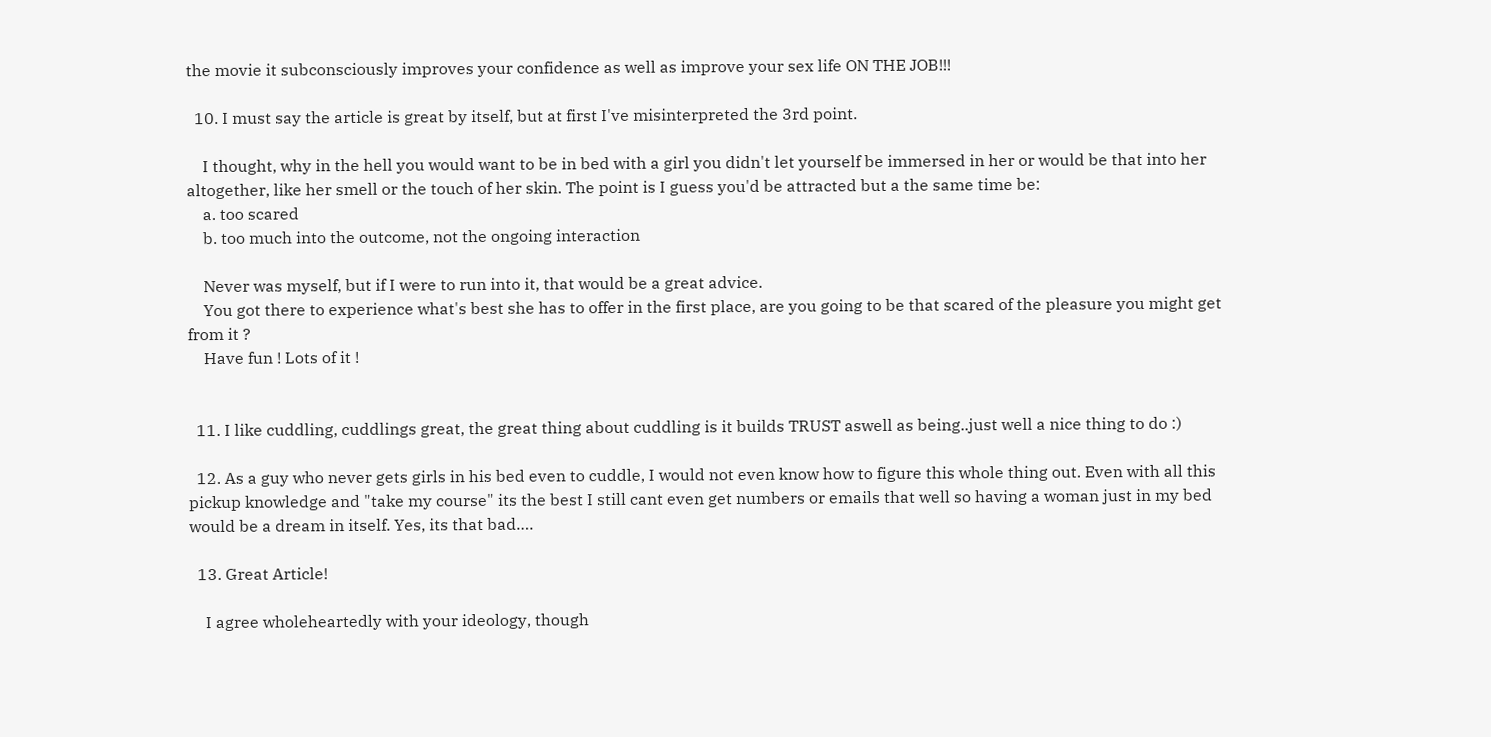the movie it subconsciously improves your confidence as well as improve your sex life ON THE JOB!!!

  10. I must say the article is great by itself, but at first I've misinterpreted the 3rd point.

    I thought, why in the hell you would want to be in bed with a girl you didn't let yourself be immersed in her or would be that into her altogether, like her smell or the touch of her skin. The point is I guess you'd be attracted but a the same time be:
    a. too scared
    b. too much into the outcome, not the ongoing interaction

    Never was myself, but if I were to run into it, that would be a great advice.
    You got there to experience what's best she has to offer in the first place, are you going to be that scared of the pleasure you might get from it ?
    Have fun ! Lots of it !


  11. I like cuddling, cuddlings great, the great thing about cuddling is it builds TRUST aswell as being..just well a nice thing to do :)

  12. As a guy who never gets girls in his bed even to cuddle, I would not even know how to figure this whole thing out. Even with all this pickup knowledge and "take my course" its the best I still cant even get numbers or emails that well so having a woman just in my bed would be a dream in itself. Yes, its that bad….

  13. Great Article!

    I agree wholeheartedly with your ideology, though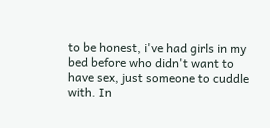to be honest, i've had girls in my bed before who didn't want to have sex, just someone to cuddle with. In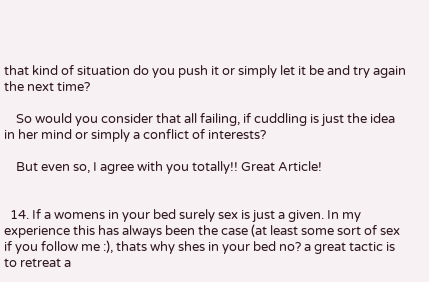that kind of situation do you push it or simply let it be and try again the next time?

    So would you consider that all failing, if cuddling is just the idea in her mind or simply a conflict of interests?

    But even so, I agree with you totally!! Great Article!


  14. If a womens in your bed surely sex is just a given. In my experience this has always been the case (at least some sort of sex if you follow me :), thats why shes in your bed no? a great tactic is to retreat a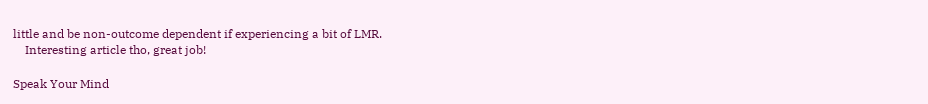little and be non-outcome dependent if experiencing a bit of LMR.
    Interesting article tho, great job!

Speak Your Mind